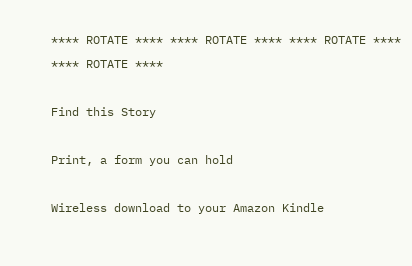**** ROTATE **** **** ROTATE **** **** ROTATE **** **** ROTATE ****

Find this Story

Print, a form you can hold

Wireless download to your Amazon Kindle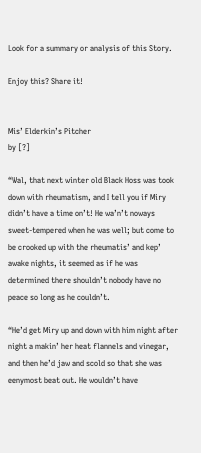Look for a summary or analysis of this Story.

Enjoy this? Share it!


Mis’ Elderkin’s Pitcher
by [?]

“Wal, that next winter old Black Hoss was took down with rheumatism, and I tell you if Miry didn’t have a time on’t! He wa’n’t noways sweet-tempered when he was well; but come to be crooked up with the rheumatis’ and kep’ awake nights, it seemed as if he was determined there shouldn’t nobody have no peace so long as he couldn’t.

“He’d get Miry up and down with him night after night a makin’ her heat flannels and vinegar, and then he’d jaw and scold so that she was eenymost beat out. He wouldn’t have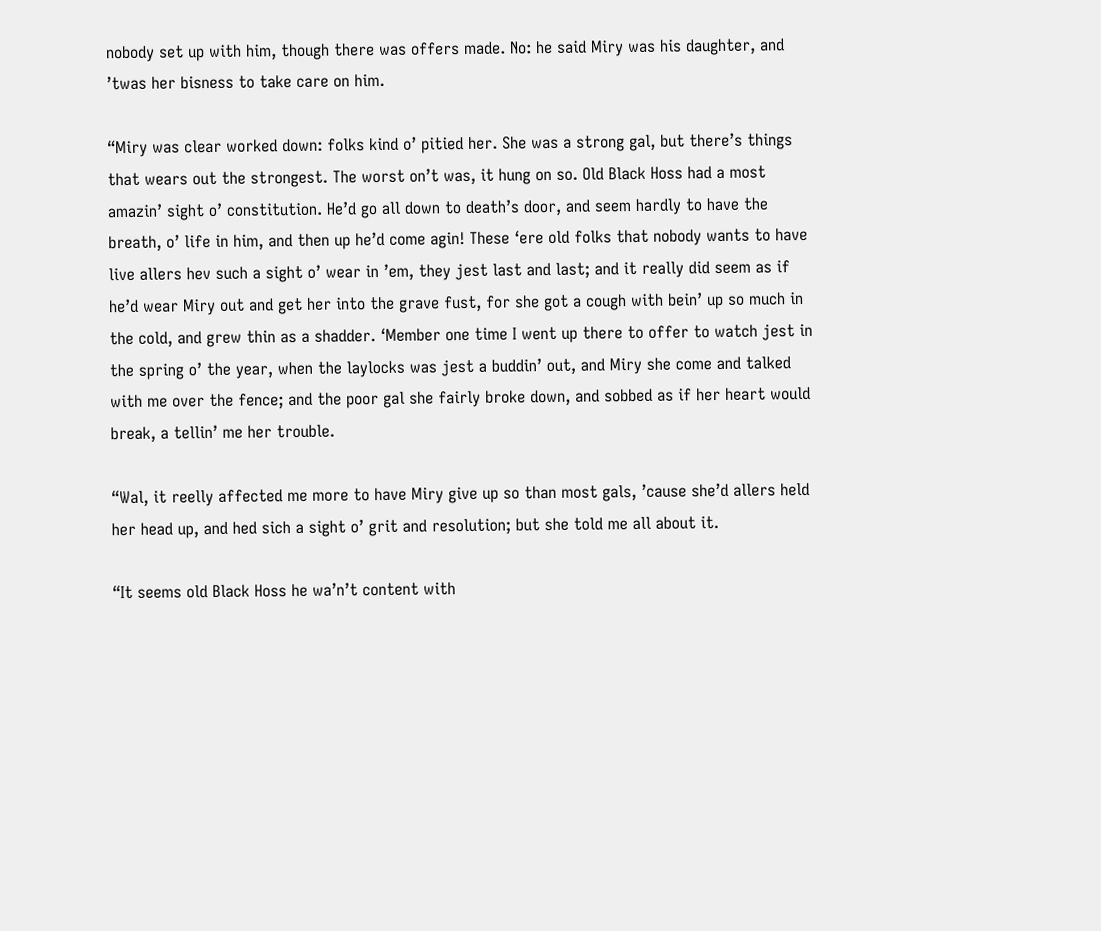nobody set up with him, though there was offers made. No: he said Miry was his daughter, and ’twas her bisness to take care on him.

“Miry was clear worked down: folks kind o’ pitied her. She was a strong gal, but there’s things that wears out the strongest. The worst on’t was, it hung on so. Old Black Hoss had a most amazin’ sight o’ constitution. He’d go all down to death’s door, and seem hardly to have the breath, o’ life in him, and then up he’d come agin! These ‘ere old folks that nobody wants to have live allers hev such a sight o’ wear in ’em, they jest last and last; and it really did seem as if he’d wear Miry out and get her into the grave fust, for she got a cough with bein’ up so much in the cold, and grew thin as a shadder. ‘Member one time I went up there to offer to watch jest in the spring o’ the year, when the laylocks was jest a buddin’ out, and Miry she come and talked with me over the fence; and the poor gal she fairly broke down, and sobbed as if her heart would break, a tellin’ me her trouble.

“Wal, it reelly affected me more to have Miry give up so than most gals, ’cause she’d allers held her head up, and hed sich a sight o’ grit and resolution; but she told me all about it.

“It seems old Black Hoss he wa’n’t content with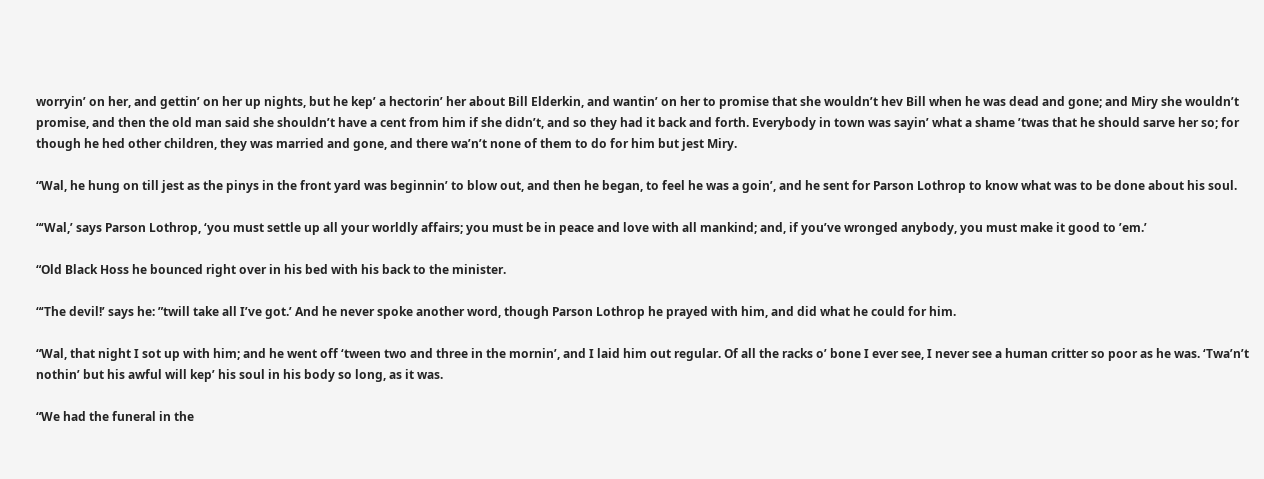worryin’ on her, and gettin’ on her up nights, but he kep’ a hectorin’ her about Bill Elderkin, and wantin’ on her to promise that she wouldn’t hev Bill when he was dead and gone; and Miry she wouldn’t promise, and then the old man said she shouldn’t have a cent from him if she didn’t, and so they had it back and forth. Everybody in town was sayin’ what a shame ’twas that he should sarve her so; for though he hed other children, they was married and gone, and there wa’n’t none of them to do for him but jest Miry.

“Wal, he hung on till jest as the pinys in the front yard was beginnin’ to blow out, and then he began, to feel he was a goin’, and he sent for Parson Lothrop to know what was to be done about his soul.

“‘Wal,’ says Parson Lothrop, ‘you must settle up all your worldly affairs; you must be in peace and love with all mankind; and, if you’ve wronged anybody, you must make it good to ’em.’

“Old Black Hoss he bounced right over in his bed with his back to the minister.

“‘The devil!’ says he: ”twill take all I’ve got.’ And he never spoke another word, though Parson Lothrop he prayed with him, and did what he could for him.

“Wal, that night I sot up with him; and he went off ‘tween two and three in the mornin’, and I laid him out regular. Of all the racks o’ bone I ever see, I never see a human critter so poor as he was. ‘Twa’n’t nothin’ but his awful will kep’ his soul in his body so long, as it was.

“We had the funeral in the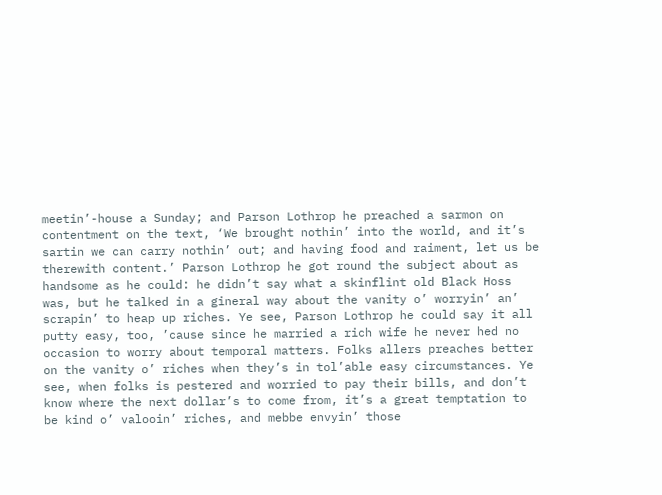meetin’-house a Sunday; and Parson Lothrop he preached a sarmon on contentment on the text, ‘We brought nothin’ into the world, and it’s sartin we can carry nothin’ out; and having food and raiment, let us be therewith content.’ Parson Lothrop he got round the subject about as handsome as he could: he didn’t say what a skinflint old Black Hoss was, but he talked in a gineral way about the vanity o’ worryin’ an’ scrapin’ to heap up riches. Ye see, Parson Lothrop he could say it all putty easy, too, ’cause since he married a rich wife he never hed no occasion to worry about temporal matters. Folks allers preaches better on the vanity o’ riches when they’s in tol’able easy circumstances. Ye see, when folks is pestered and worried to pay their bills, and don’t know where the next dollar’s to come from, it’s a great temptation to be kind o’ valooin’ riches, and mebbe envyin’ those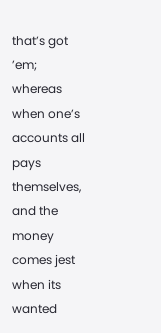that’s got ’em; whereas when one’s accounts all pays themselves, and the money comes jest when its wanted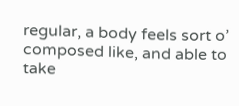regular, a body feels sort o’ composed like, and able to take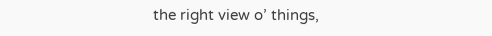the right view o’ things,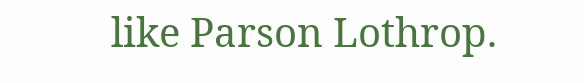like Parson Lothrop.